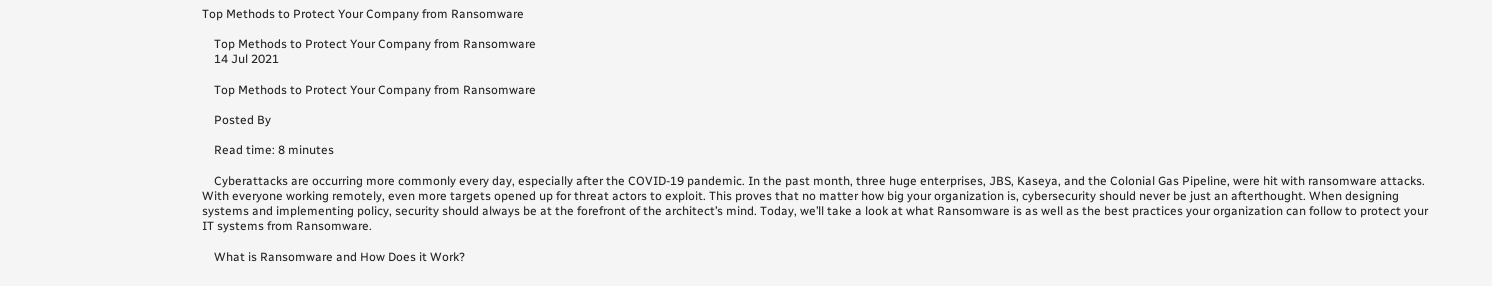Top Methods to Protect Your Company from Ransomware

    Top Methods to Protect Your Company from Ransomware
    14 Jul 2021

    Top Methods to Protect Your Company from Ransomware

    Posted By

    Read time: 8 minutes

    Cyberattacks are occurring more commonly every day, especially after the COVID-19 pandemic. In the past month, three huge enterprises, JBS, Kaseya, and the Colonial Gas Pipeline, were hit with ransomware attacks. With everyone working remotely, even more targets opened up for threat actors to exploit. This proves that no matter how big your organization is, cybersecurity should never be just an afterthought. When designing systems and implementing policy, security should always be at the forefront of the architect’s mind. Today, we’ll take a look at what Ransomware is as well as the best practices your organization can follow to protect your IT systems from Ransomware.

    What is Ransomware and How Does it Work?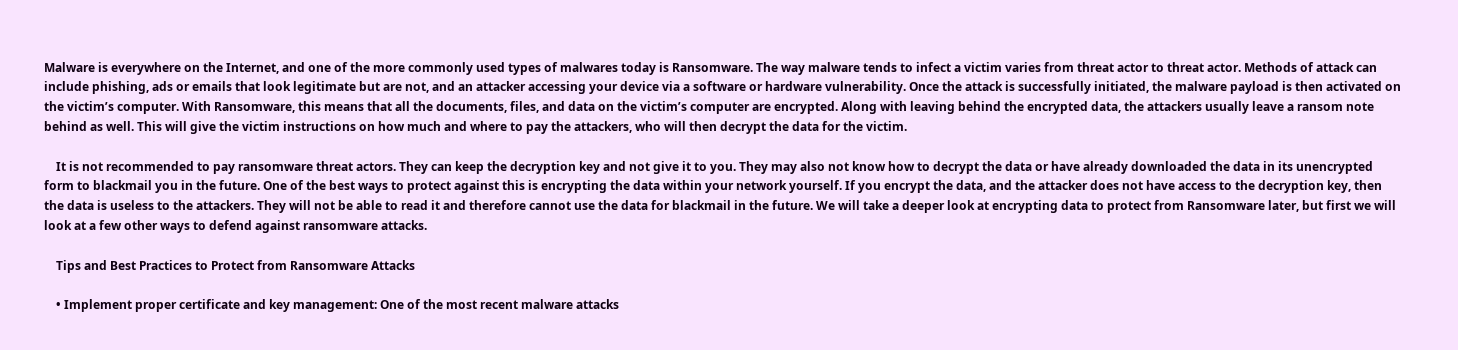Malware is everywhere on the Internet, and one of the more commonly used types of malwares today is Ransomware. The way malware tends to infect a victim varies from threat actor to threat actor. Methods of attack can include phishing, ads or emails that look legitimate but are not, and an attacker accessing your device via a software or hardware vulnerability. Once the attack is successfully initiated, the malware payload is then activated on the victim’s computer. With Ransomware, this means that all the documents, files, and data on the victim’s computer are encrypted. Along with leaving behind the encrypted data, the attackers usually leave a ransom note behind as well. This will give the victim instructions on how much and where to pay the attackers, who will then decrypt the data for the victim.

    It is not recommended to pay ransomware threat actors. They can keep the decryption key and not give it to you. They may also not know how to decrypt the data or have already downloaded the data in its unencrypted form to blackmail you in the future. One of the best ways to protect against this is encrypting the data within your network yourself. If you encrypt the data, and the attacker does not have access to the decryption key, then the data is useless to the attackers. They will not be able to read it and therefore cannot use the data for blackmail in the future. We will take a deeper look at encrypting data to protect from Ransomware later, but first we will look at a few other ways to defend against ransomware attacks.

    Tips and Best Practices to Protect from Ransomware Attacks

    • Implement proper certificate and key management: One of the most recent malware attacks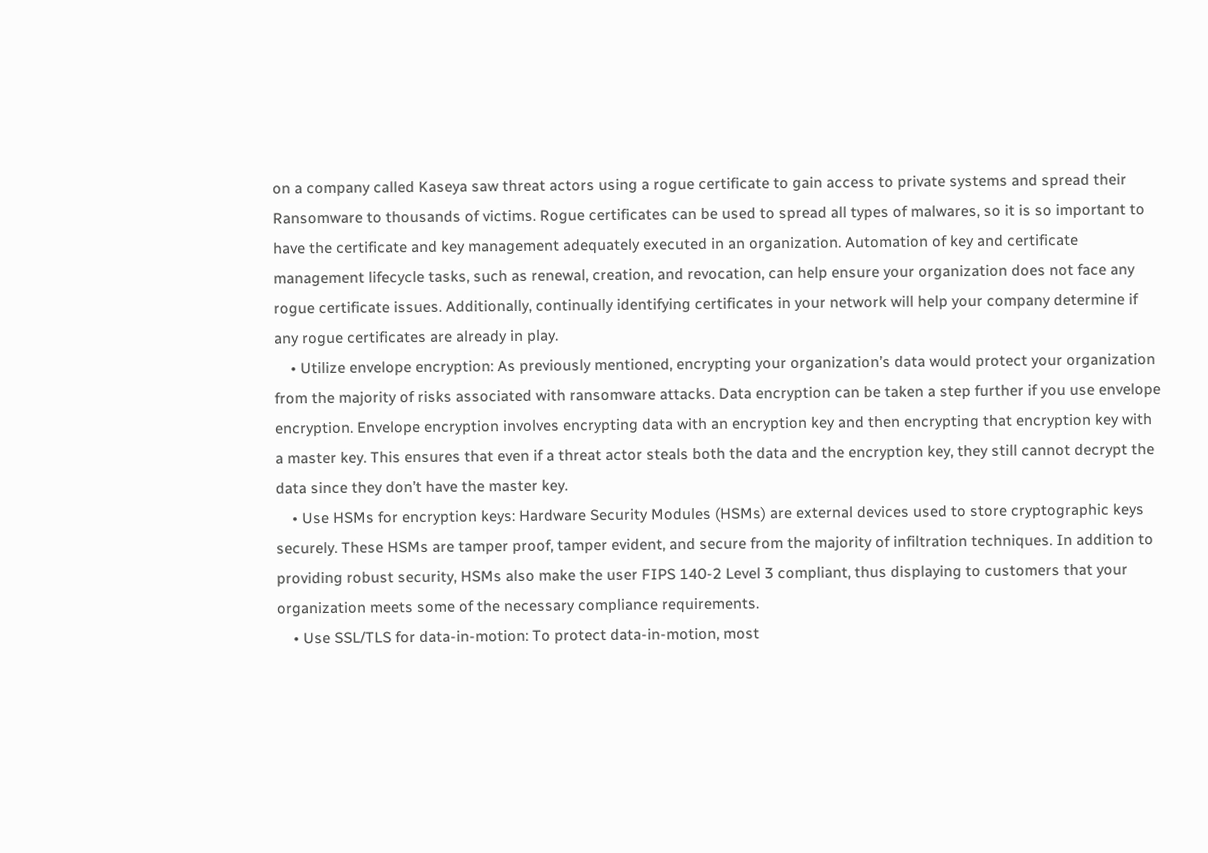on a company called Kaseya saw threat actors using a rogue certificate to gain access to private systems and spread their Ransomware to thousands of victims. Rogue certificates can be used to spread all types of malwares, so it is so important to have the certificate and key management adequately executed in an organization. Automation of key and certificate management lifecycle tasks, such as renewal, creation, and revocation, can help ensure your organization does not face any rogue certificate issues. Additionally, continually identifying certificates in your network will help your company determine if any rogue certificates are already in play.
    • Utilize envelope encryption: As previously mentioned, encrypting your organization’s data would protect your organization from the majority of risks associated with ransomware attacks. Data encryption can be taken a step further if you use envelope encryption. Envelope encryption involves encrypting data with an encryption key and then encrypting that encryption key with a master key. This ensures that even if a threat actor steals both the data and the encryption key, they still cannot decrypt the data since they don’t have the master key.
    • Use HSMs for encryption keys: Hardware Security Modules (HSMs) are external devices used to store cryptographic keys securely. These HSMs are tamper proof, tamper evident, and secure from the majority of infiltration techniques. In addition to providing robust security, HSMs also make the user FIPS 140-2 Level 3 compliant, thus displaying to customers that your organization meets some of the necessary compliance requirements.
    • Use SSL/TLS for data-in-motion: To protect data-in-motion, most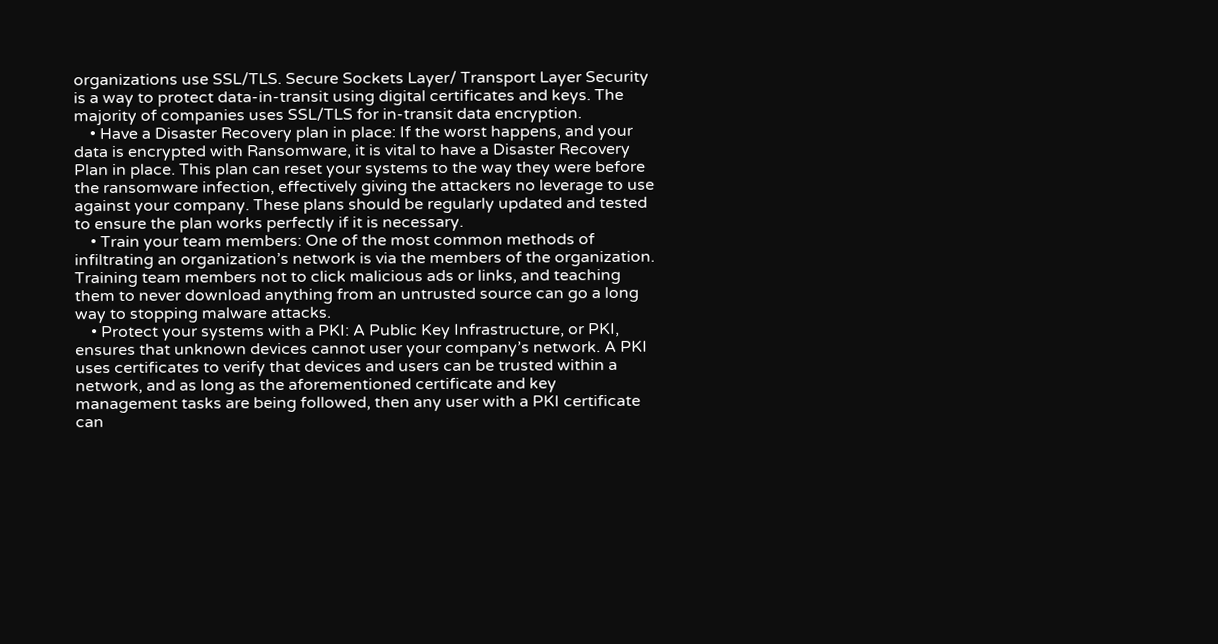organizations use SSL/TLS. Secure Sockets Layer/ Transport Layer Security is a way to protect data-in-transit using digital certificates and keys. The majority of companies uses SSL/TLS for in-transit data encryption.
    • Have a Disaster Recovery plan in place: If the worst happens, and your data is encrypted with Ransomware, it is vital to have a Disaster Recovery Plan in place. This plan can reset your systems to the way they were before the ransomware infection, effectively giving the attackers no leverage to use against your company. These plans should be regularly updated and tested to ensure the plan works perfectly if it is necessary.
    • Train your team members: One of the most common methods of infiltrating an organization’s network is via the members of the organization. Training team members not to click malicious ads or links, and teaching them to never download anything from an untrusted source can go a long way to stopping malware attacks.
    • Protect your systems with a PKI: A Public Key Infrastructure, or PKI, ensures that unknown devices cannot user your company’s network. A PKI uses certificates to verify that devices and users can be trusted within a network, and as long as the aforementioned certificate and key management tasks are being followed, then any user with a PKI certificate can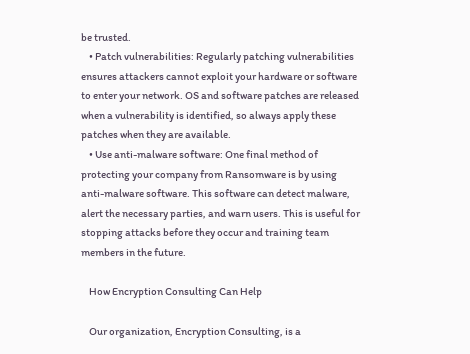be trusted.
    • Patch vulnerabilities: Regularly patching vulnerabilities ensures attackers cannot exploit your hardware or software to enter your network. OS and software patches are released when a vulnerability is identified, so always apply these patches when they are available.
    • Use anti-malware software: One final method of protecting your company from Ransomware is by using anti-malware software. This software can detect malware, alert the necessary parties, and warn users. This is useful for stopping attacks before they occur and training team members in the future.

    How Encryption Consulting Can Help

    Our organization, Encryption Consulting, is a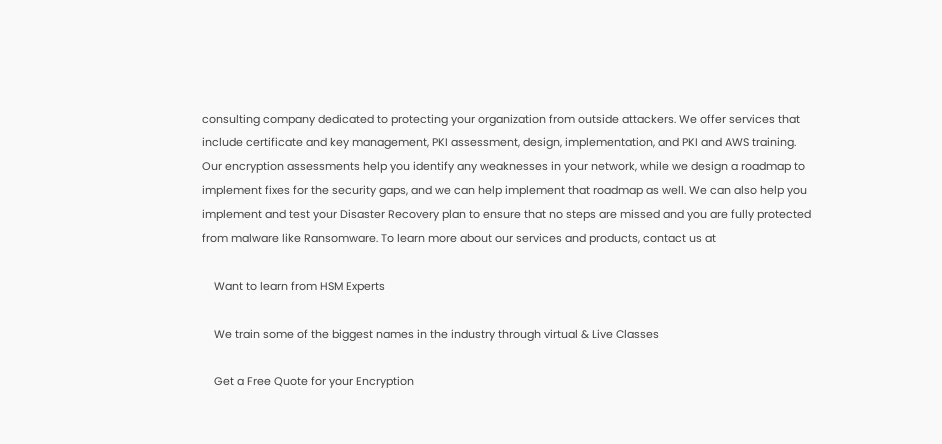consulting company dedicated to protecting your organization from outside attackers. We offer services that include certificate and key management, PKI assessment, design, implementation, and PKI and AWS training. Our encryption assessments help you identify any weaknesses in your network, while we design a roadmap to implement fixes for the security gaps, and we can help implement that roadmap as well. We can also help you implement and test your Disaster Recovery plan to ensure that no steps are missed and you are fully protected from malware like Ransomware. To learn more about our services and products, contact us at

    Want to learn from HSM Experts

    We train some of the biggest names in the industry through virtual & Live Classes

    Get a Free Quote for your Encryption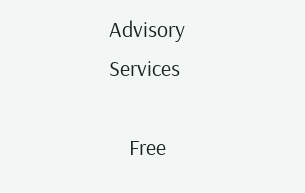Advisory Services

    Free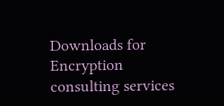Downloads for Encryption consulting services